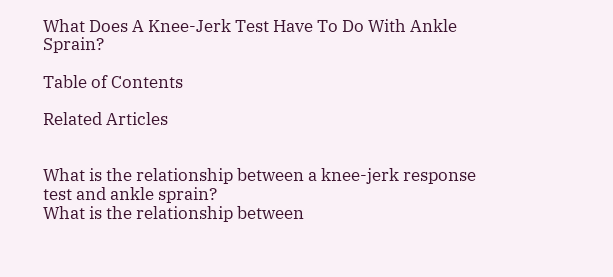What Does A Knee-Jerk Test Have To Do With Ankle Sprain?

Table of Contents

Related Articles


What is the relationship between a knee-jerk response test and ankle sprain?
What is the relationship between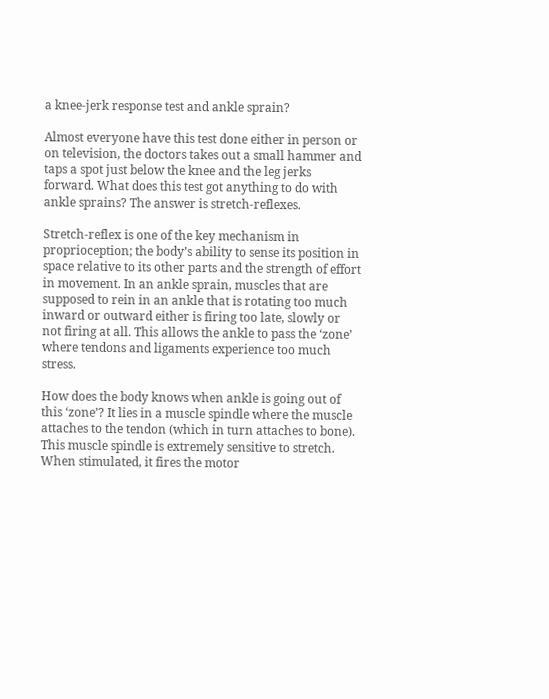a knee-jerk response test and ankle sprain?

Almost everyone have this test done either in person or on television, the doctors takes out a small hammer and taps a spot just below the knee and the leg jerks forward. What does this test got anything to do with ankle sprains? The answer is stretch-reflexes.

Stretch-reflex is one of the key mechanism in proprioception; the body’s ability to sense its position in space relative to its other parts and the strength of effort in movement. In an ankle sprain, muscles that are supposed to rein in an ankle that is rotating too much inward or outward either is firing too late, slowly or not firing at all. This allows the ankle to pass the ‘zone’ where tendons and ligaments experience too much stress.

How does the body knows when ankle is going out of this ‘zone’? It lies in a muscle spindle where the muscle attaches to the tendon (which in turn attaches to bone). This muscle spindle is extremely sensitive to stretch. When stimulated, it fires the motor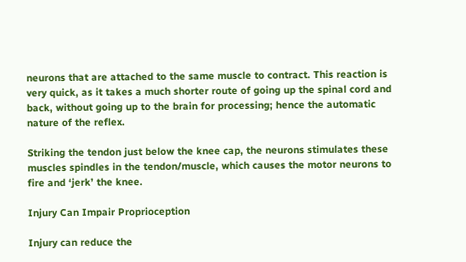neurons that are attached to the same muscle to contract. This reaction is very quick, as it takes a much shorter route of going up the spinal cord and back, without going up to the brain for processing; hence the automatic nature of the reflex.

Striking the tendon just below the knee cap, the neurons stimulates these muscles spindles in the tendon/muscle, which causes the motor neurons to fire and ‘jerk’ the knee.

Injury Can Impair Proprioception

Injury can reduce the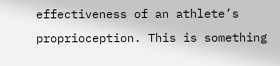effectiveness of an athlete’s proprioception. This is something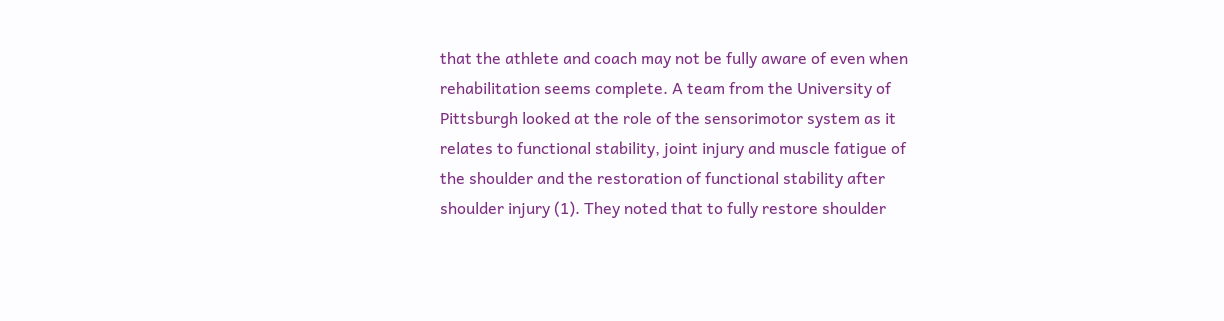that the athlete and coach may not be fully aware of even when rehabilitation seems complete. A team from the University of Pittsburgh looked at the role of the sensorimotor system as it relates to functional stability, joint injury and muscle fatigue of the shoulder and the restoration of functional stability after shoulder injury (1). They noted that to fully restore shoulder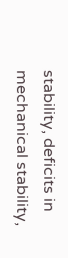stability, deficits in mechanical stability,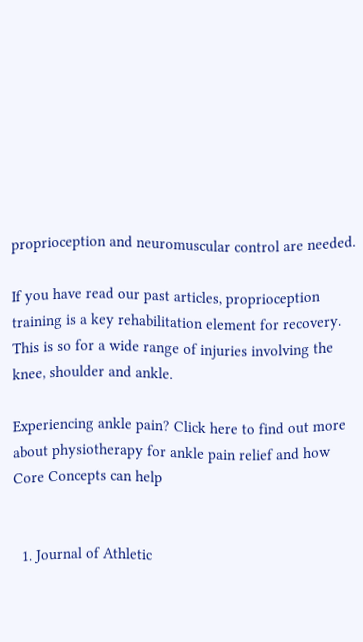proprioception and neuromuscular control are needed.

If you have read our past articles, proprioception training is a key rehabilitation element for recovery. This is so for a wide range of injuries involving the knee, shoulder and ankle.

Experiencing ankle pain? Click here to find out more about physiotherapy for ankle pain relief and how Core Concepts can help


  1. Journal of Athletic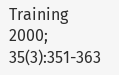Training 2000; 35(3):351-363